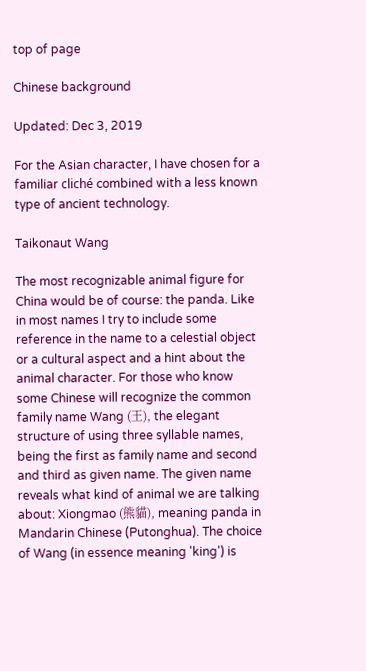top of page

Chinese background

Updated: Dec 3, 2019

For the Asian character, I have chosen for a familiar cliché combined with a less known type of ancient technology.

Taikonaut Wang

The most recognizable animal figure for China would be of course: the panda. Like in most names I try to include some reference in the name to a celestial object or a cultural aspect and a hint about the animal character. For those who know some Chinese will recognize the common family name Wang (王), the elegant structure of using three syllable names, being the first as family name and second and third as given name. The given name reveals what kind of animal we are talking about: Xiongmao (熊貓), meaning panda in Mandarin Chinese (Putonghua). The choice of Wang (in essence meaning 'king') is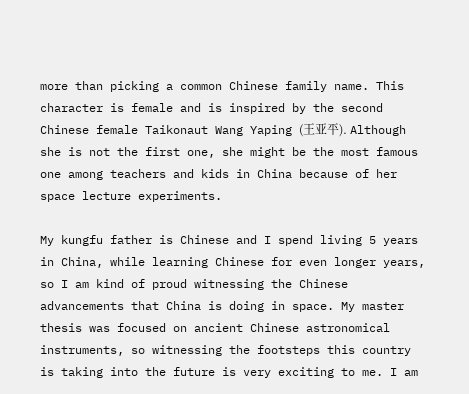more than picking a common Chinese family name. This character is female and is inspired by the second Chinese female Taikonaut Wang Yaping (王亚平). Although she is not the first one, she might be the most famous one among teachers and kids in China because of her space lecture experiments.

My kungfu father is Chinese and I spend living 5 years in China, while learning Chinese for even longer years, so I am kind of proud witnessing the Chinese advancements that China is doing in space. My master thesis was focused on ancient Chinese astronomical instruments, so witnessing the footsteps this country is taking into the future is very exciting to me. I am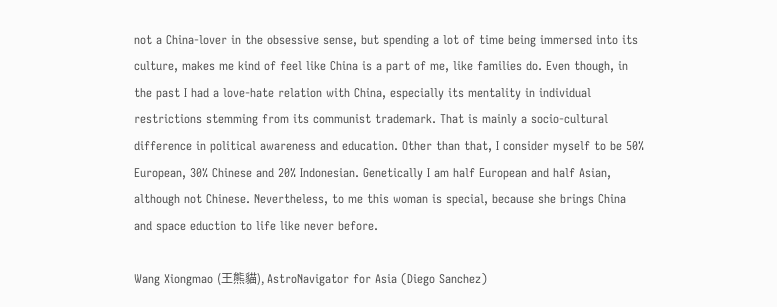not a China-lover in the obsessive sense, but spending a lot of time being immersed into its culture, makes me kind of feel like China is a part of me, like families do. Even though, in the past I had a love-hate relation with China, especially its mentality in individual restrictions stemming from its communist trademark. That is mainly a socio-cultural difference in political awareness and education. Other than that, I consider myself to be 50% European, 30% Chinese and 20% Indonesian. Genetically I am half European and half Asian, although not Chinese. Nevertheless, to me this woman is special, because she brings China and space eduction to life like never before.

Wang Xiongmao (王熊貓), AstroNavigator for Asia (Diego Sanchez)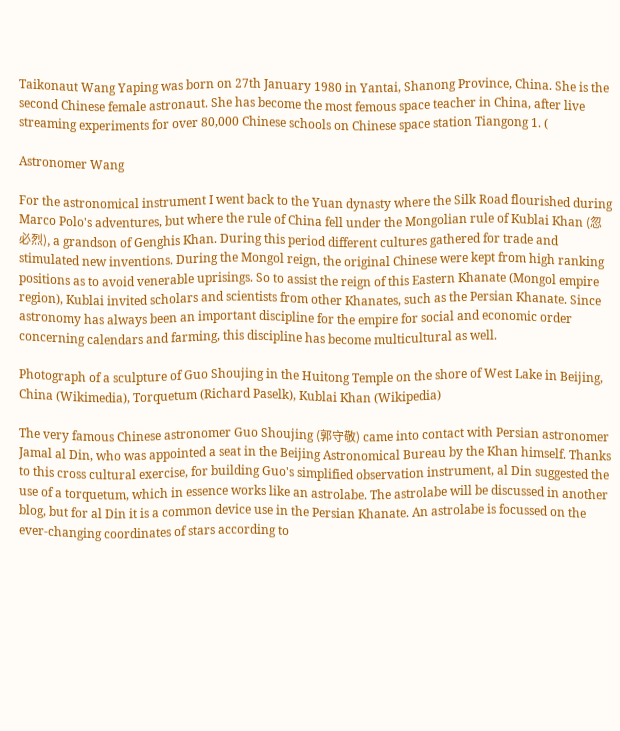Taikonaut Wang Yaping was born on 27th January 1980 in Yantai, Shanong Province, China. She is the second Chinese female astronaut. She has become the most femous space teacher in China, after live streaming experiments for over 80,000 Chinese schools on Chinese space station Tiangong 1. (

Astronomer Wang

For the astronomical instrument I went back to the Yuan dynasty where the Silk Road flourished during Marco Polo's adventures, but where the rule of China fell under the Mongolian rule of Kublai Khan (忽必烈), a grandson of Genghis Khan. During this period different cultures gathered for trade and stimulated new inventions. During the Mongol reign, the original Chinese were kept from high ranking positions as to avoid venerable uprisings. So to assist the reign of this Eastern Khanate (Mongol empire region), Kublai invited scholars and scientists from other Khanates, such as the Persian Khanate. Since astronomy has always been an important discipline for the empire for social and economic order concerning calendars and farming, this discipline has become multicultural as well.

Photograph of a sculpture of Guo Shoujing in the Huitong Temple on the shore of West Lake in Beijing, China (Wikimedia), Torquetum (Richard Paselk), Kublai Khan (Wikipedia)

The very famous Chinese astronomer Guo Shoujing (郭守敬) came into contact with Persian astronomer Jamal al Din, who was appointed a seat in the Beijing Astronomical Bureau by the Khan himself. Thanks to this cross cultural exercise, for building Guo's simplified observation instrument, al Din suggested the use of a torquetum, which in essence works like an astrolabe. The astrolabe will be discussed in another blog, but for al Din it is a common device use in the Persian Khanate. An astrolabe is focussed on the ever-changing coordinates of stars according to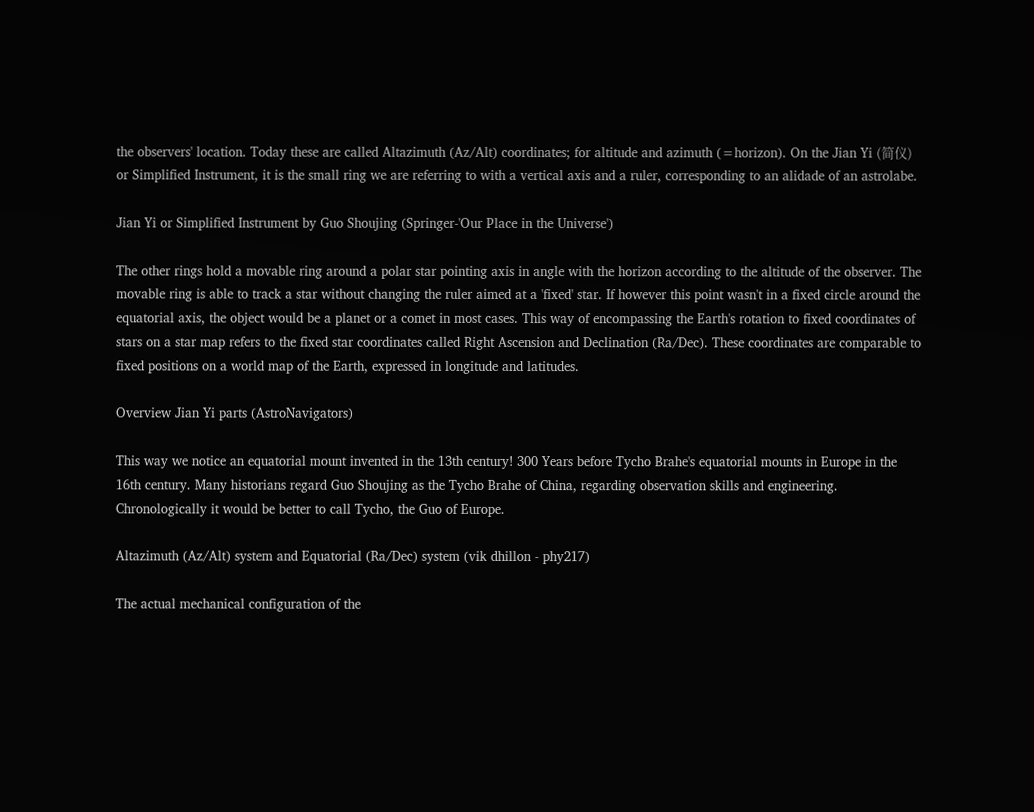the observers' location. Today these are called Altazimuth (Az/Alt) coordinates; for altitude and azimuth (=horizon). On the Jian Yi (简仪) or Simplified Instrument, it is the small ring we are referring to with a vertical axis and a ruler, corresponding to an alidade of an astrolabe.

Jian Yi or Simplified Instrument by Guo Shoujing (Springer-'Our Place in the Universe')

The other rings hold a movable ring around a polar star pointing axis in angle with the horizon according to the altitude of the observer. The movable ring is able to track a star without changing the ruler aimed at a 'fixed' star. If however this point wasn't in a fixed circle around the equatorial axis, the object would be a planet or a comet in most cases. This way of encompassing the Earth's rotation to fixed coordinates of stars on a star map refers to the fixed star coordinates called Right Ascension and Declination (Ra/Dec). These coordinates are comparable to fixed positions on a world map of the Earth, expressed in longitude and latitudes.

Overview Jian Yi parts (AstroNavigators)

This way we notice an equatorial mount invented in the 13th century! 300 Years before Tycho Brahe's equatorial mounts in Europe in the 16th century. Many historians regard Guo Shoujing as the Tycho Brahe of China, regarding observation skills and engineering. Chronologically it would be better to call Tycho, the Guo of Europe.

Altazimuth (Az/Alt) system and Equatorial (Ra/Dec) system (vik dhillon - phy217)

The actual mechanical configuration of the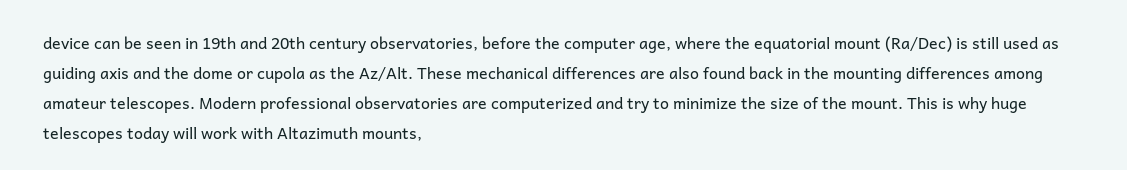device can be seen in 19th and 20th century observatories, before the computer age, where the equatorial mount (Ra/Dec) is still used as guiding axis and the dome or cupola as the Az/Alt. These mechanical differences are also found back in the mounting differences among amateur telescopes. Modern professional observatories are computerized and try to minimize the size of the mount. This is why huge telescopes today will work with Altazimuth mounts,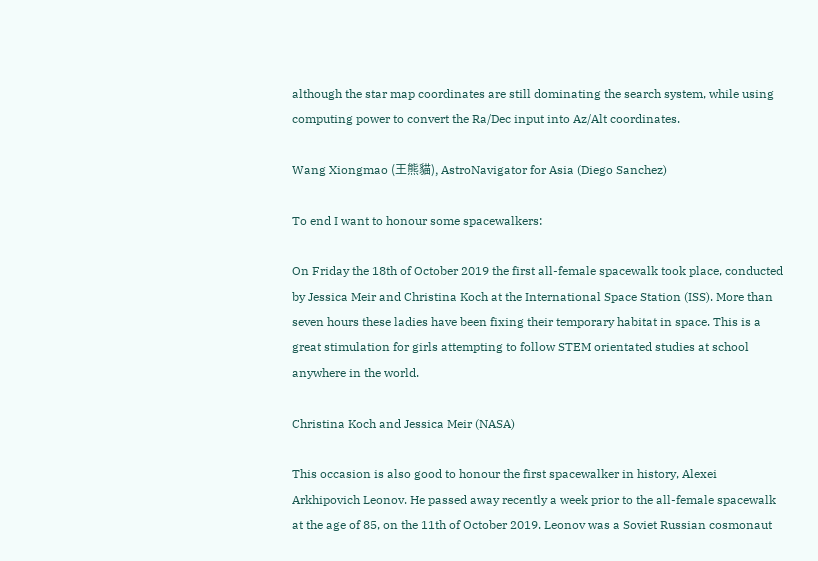although the star map coordinates are still dominating the search system, while using computing power to convert the Ra/Dec input into Az/Alt coordinates.

Wang Xiongmao (王熊貓), AstroNavigator for Asia (Diego Sanchez)

To end I want to honour some spacewalkers:

On Friday the 18th of October 2019 the first all-female spacewalk took place, conducted by Jessica Meir and Christina Koch at the International Space Station (ISS). More than seven hours these ladies have been fixing their temporary habitat in space. This is a great stimulation for girls attempting to follow STEM orientated studies at school anywhere in the world.

Christina Koch and Jessica Meir (NASA)

This occasion is also good to honour the first spacewalker in history, Alexei Arkhipovich Leonov. He passed away recently a week prior to the all-female spacewalk at the age of 85, on the 11th of October 2019. Leonov was a Soviet Russian cosmonaut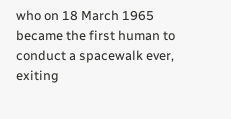who on 18 March 1965 became the first human to conduct a spacewalk ever, exiting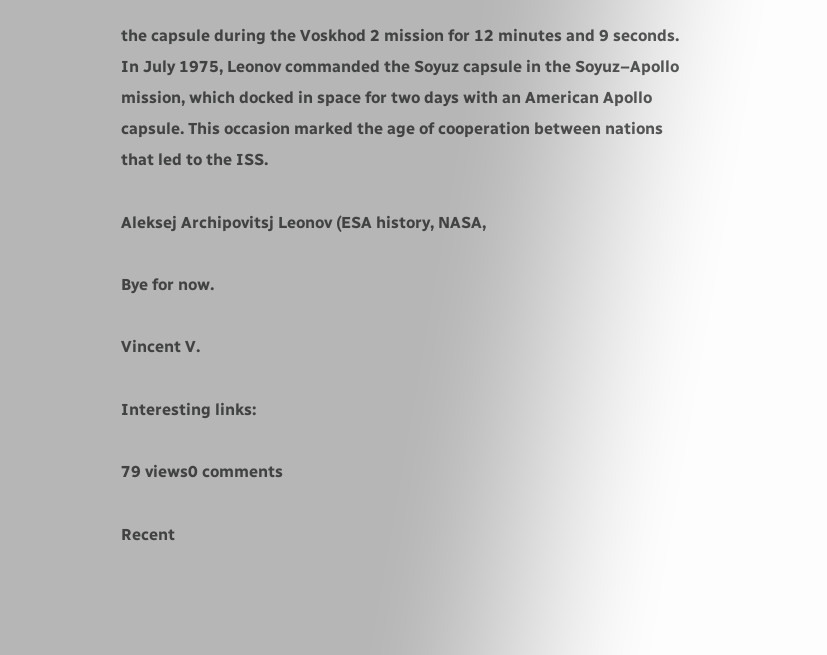the capsule during the Voskhod 2 mission for 12 minutes and 9 seconds. In July 1975, Leonov commanded the Soyuz capsule in the Soyuz–Apollo mission, which docked in space for two days with an American Apollo capsule. This occasion marked the age of cooperation between nations that led to the ISS.

Aleksej Archipovitsj Leonov (ESA history, NASA,

Bye for now.

Vincent V.

Interesting links:

79 views0 comments

Recent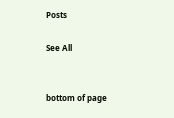Posts

See All


bottom of page